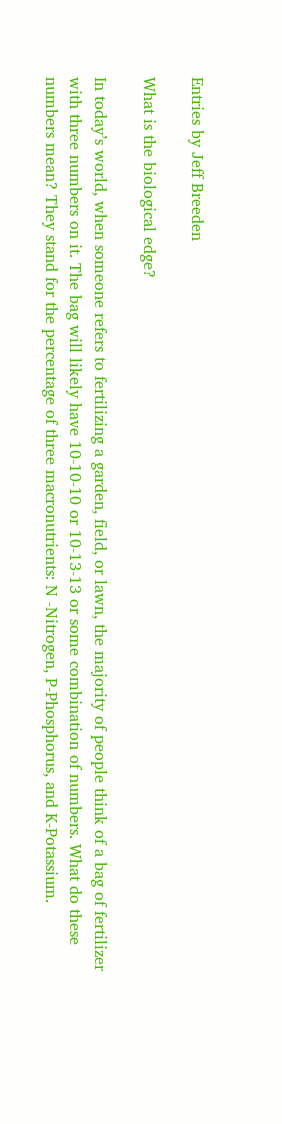Entries by Jeff Breeden

What is the biological edge?

In today’s world, when someone refers to fertilizing a garden, field, or lawn, the majority of people think of a bag of fertilizer with three numbers on it. The bag will likely have 10-10-10 or 10-13-13 or some combination of numbers. What do these numbers mean? They stand for the percentage of three macronutrients: N -Nitrogen, P-Phosphorus, and K-Potassium.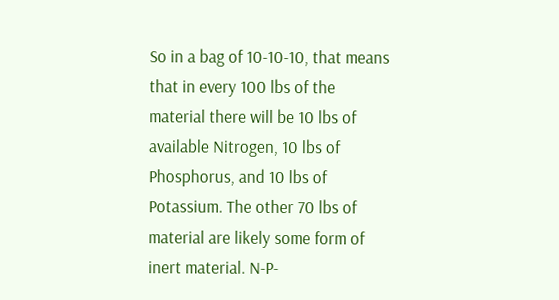So in a bag of 10-10-10, that means that in every 100 lbs of the material there will be 10 lbs of available Nitrogen, 10 lbs of Phosphorus, and 10 lbs of Potassium. The other 70 lbs of material are likely some form of inert material. N-P-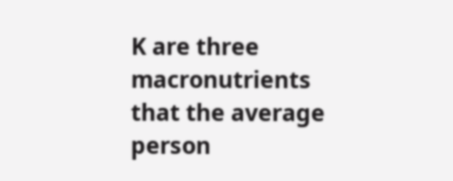K are three macronutrients that the average person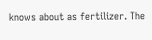knows about as fertilizer. The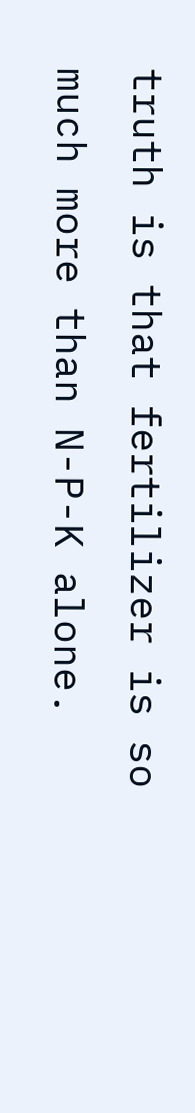truth is that fertilizer is so much more than N-P-K alone.